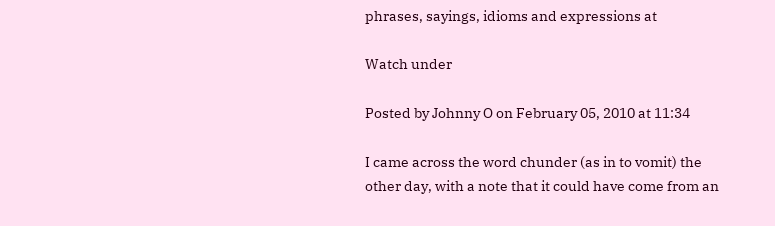phrases, sayings, idioms and expressions at

Watch under

Posted by Johnny O on February 05, 2010 at 11:34

I came across the word chunder (as in to vomit) the other day, with a note that it could have come from an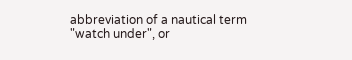abbreviation of a nautical term "watch under", or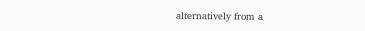alternatively from a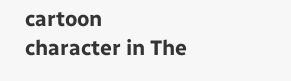cartoon character in The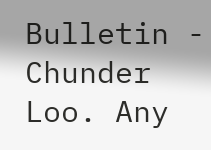Bulletin - Chunder Loo. Any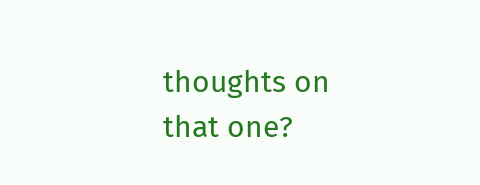thoughts on that one?